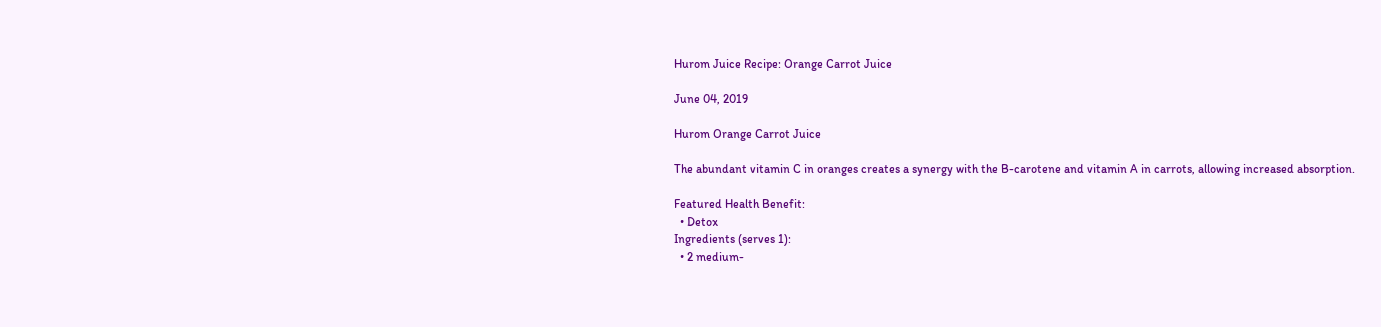Hurom Juice Recipe: Orange Carrot Juice

June 04, 2019

Hurom Orange Carrot Juice

The abundant vitamin C in oranges creates a synergy with the B-carotene and vitamin A in carrots, allowing increased absorption.

Featured Health Benefit:
  • Detox
Ingredients (serves 1):
  • 2 medium-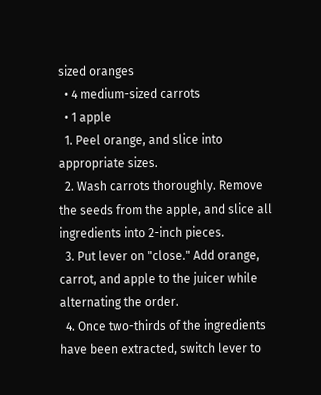sized oranges
  • 4 medium-sized carrots
  • 1 apple
  1. Peel orange, and slice into appropriate sizes.
  2. Wash carrots thoroughly. Remove the seeds from the apple, and slice all ingredients into 2-inch pieces.
  3. Put lever on "close." Add orange, carrot, and apple to the juicer while alternating the order.
  4. Once two-thirds of the ingredients have been extracted, switch lever to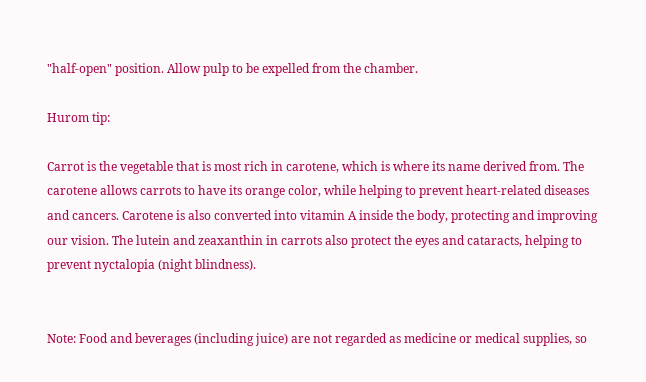"half-open" position. Allow pulp to be expelled from the chamber.

Hurom tip:

Carrot is the vegetable that is most rich in carotene, which is where its name derived from. The carotene allows carrots to have its orange color, while helping to prevent heart-related diseases and cancers. Carotene is also converted into vitamin A inside the body, protecting and improving our vision. The lutein and zeaxanthin in carrots also protect the eyes and cataracts, helping to prevent nyctalopia (night blindness).


Note: Food and beverages (including juice) are not regarded as medicine or medical supplies, so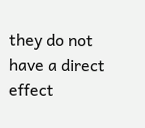they do not have a direct effect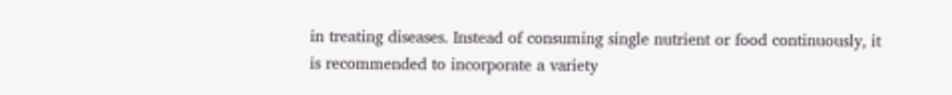in treating diseases. Instead of consuming single nutrient or food continuously, it is recommended to incorporate a variety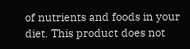of nutrients and foods in your diet. This product does not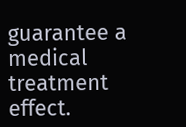guarantee a medical treatment effect.